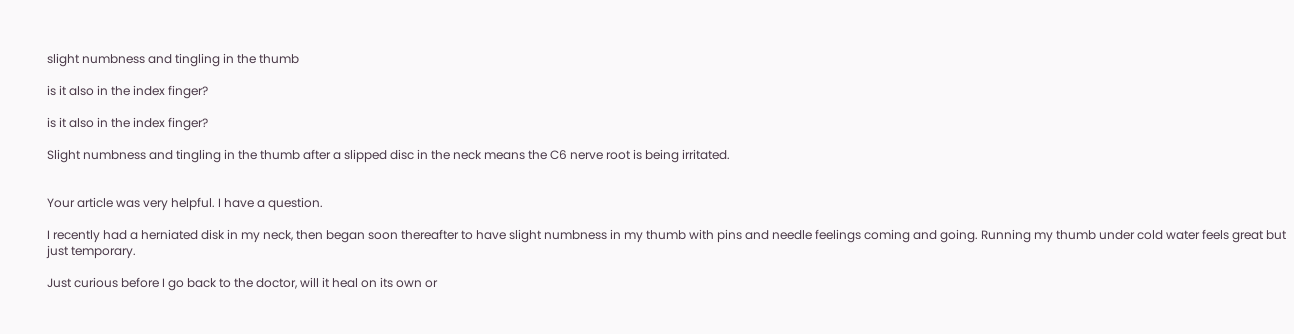slight numbness and tingling in the thumb

is it also in the index finger?

is it also in the index finger?

Slight numbness and tingling in the thumb after a slipped disc in the neck means the C6 nerve root is being irritated.


Your article was very helpful. I have a question.

I recently had a herniated disk in my neck, then began soon thereafter to have slight numbness in my thumb with pins and needle feelings coming and going. Running my thumb under cold water feels great but just temporary.

Just curious before I go back to the doctor, will it heal on its own or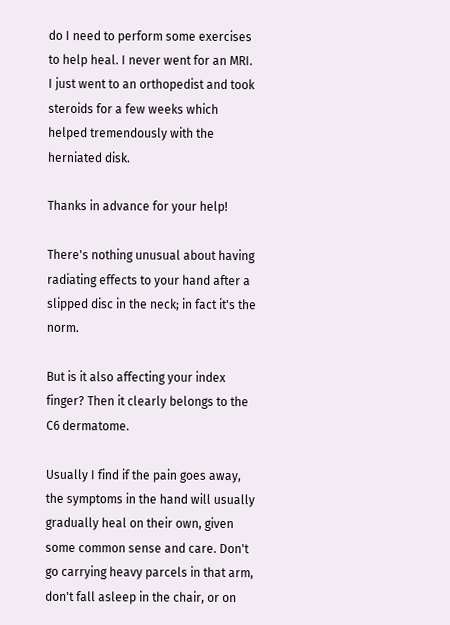do I need to perform some exercises to help heal. I never went for an MRI. I just went to an orthopedist and took steroids for a few weeks which helped tremendously with the herniated disk.

Thanks in advance for your help!

There's nothing unusual about having radiating effects to your hand after a slipped disc in the neck; in fact it's the norm.

But is it also affecting your index finger? Then it clearly belongs to the C6 dermatome.

Usually I find if the pain goes away, the symptoms in the hand will usually gradually heal on their own, given some common sense and care. Don't go carrying heavy parcels in that arm, don't fall asleep in the chair, or on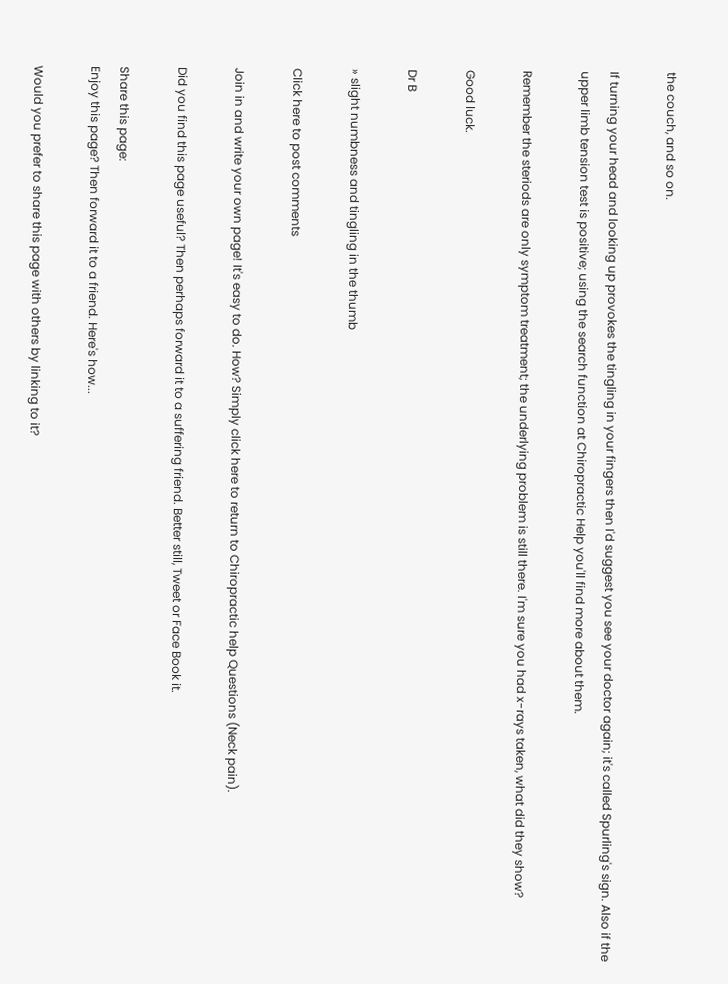the couch, and so on.

If turning your head and looking up provokes the tingling in your fingers then I'd suggest you see your doctor again; it's called Spurling's sign. Also if the upper limb tension test is positive; using the search function at Chiropractic Help you'll find more about them.

Remember the steriods are only symptom treatment; the underlying problem is still there. I'm sure you had x-rays taken, what did they show?

Good luck.

Dr B

» slight numbness and tingling in the thumb

Click here to post comments

Join in and write your own page! It's easy to do. How? Simply click here to return to Chiropractic help Questions (Neck pain).

Did you find this page useful? Then perhaps forward it to a suffering friend. Better still, Tweet or Face Book it.

Share this page:
Enjoy this page? Then forward it to a friend. Here's how...

Would you prefer to share this page with others by linking to it?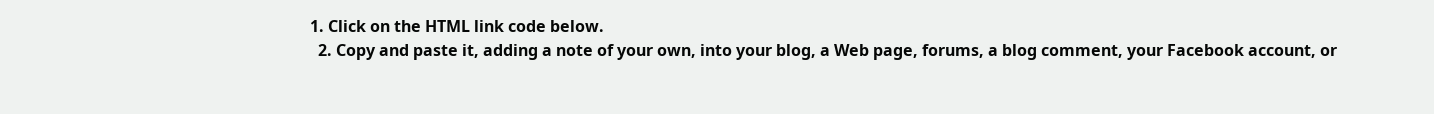1. Click on the HTML link code below.
  2. Copy and paste it, adding a note of your own, into your blog, a Web page, forums, a blog comment, your Facebook account, or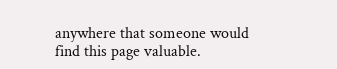anywhere that someone would find this page valuable.